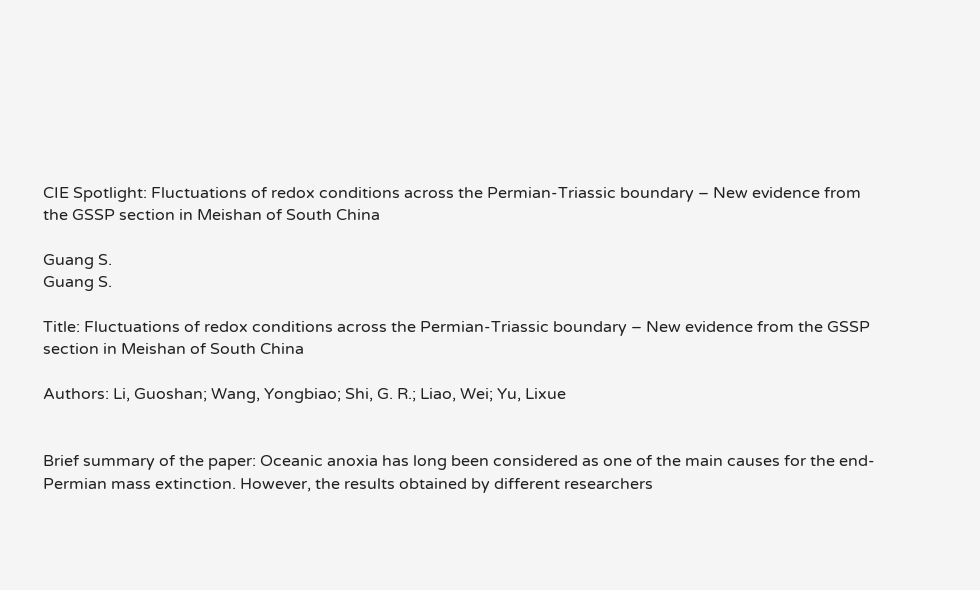CIE Spotlight: Fluctuations of redox conditions across the Permian-Triassic boundary – New evidence from the GSSP section in Meishan of South China

Guang S.
Guang S.

Title: Fluctuations of redox conditions across the Permian-Triassic boundary – New evidence from the GSSP section in Meishan of South China

Authors: Li, Guoshan; Wang, Yongbiao; Shi, G. R.; Liao, Wei; Yu, Lixue


Brief summary of the paper: Oceanic anoxia has long been considered as one of the main causes for the end-Permian mass extinction. However, the results obtained by different researchers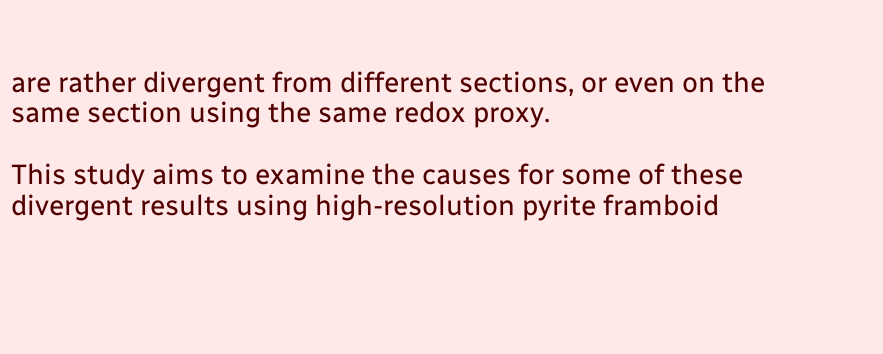are rather divergent from different sections, or even on the same section using the same redox proxy.

This study aims to examine the causes for some of these divergent results using high-resolution pyrite framboid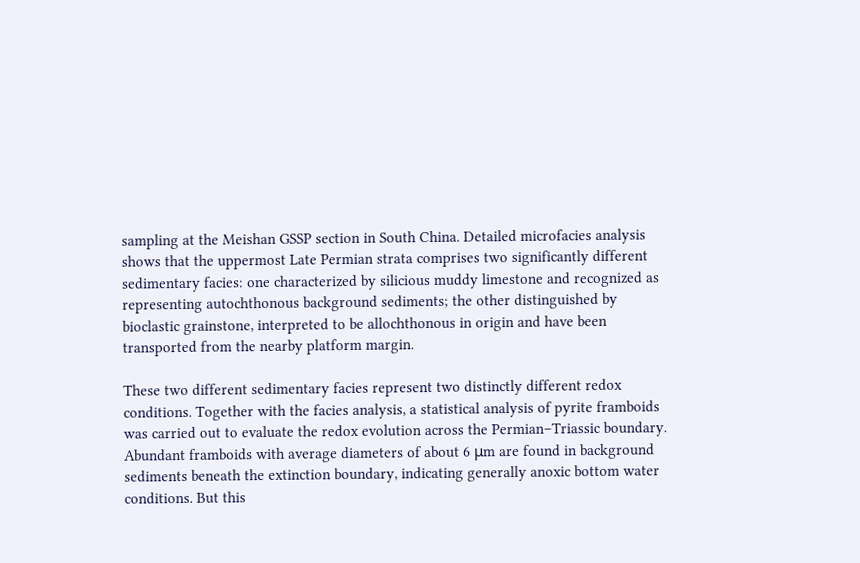sampling at the Meishan GSSP section in South China. Detailed microfacies analysis shows that the uppermost Late Permian strata comprises two significantly different sedimentary facies: one characterized by silicious muddy limestone and recognized as representing autochthonous background sediments; the other distinguished by bioclastic grainstone, interpreted to be allochthonous in origin and have been transported from the nearby platform margin.

These two different sedimentary facies represent two distinctly different redox conditions. Together with the facies analysis, a statistical analysis of pyrite framboids was carried out to evaluate the redox evolution across the Permian–Triassic boundary. Abundant framboids with average diameters of about 6 μm are found in background sediments beneath the extinction boundary, indicating generally anoxic bottom water conditions. But this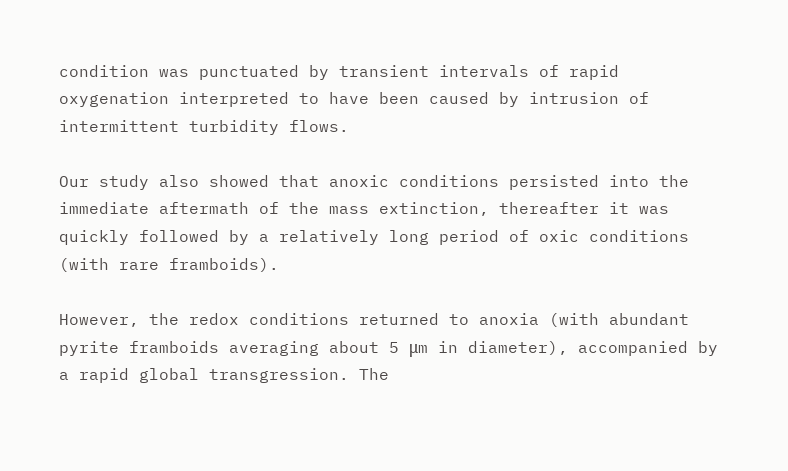condition was punctuated by transient intervals of rapid oxygenation interpreted to have been caused by intrusion of intermittent turbidity flows.

Our study also showed that anoxic conditions persisted into the immediate aftermath of the mass extinction, thereafter it was quickly followed by a relatively long period of oxic conditions (with rare framboids).

However, the redox conditions returned to anoxia (with abundant pyrite framboids averaging about 5 μm in diameter), accompanied by a rapid global transgression. The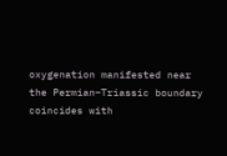oxygenation manifested near the Permian–Triassic boundary coincides with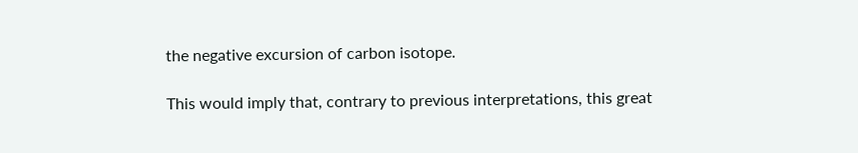the negative excursion of carbon isotope.

This would imply that, contrary to previous interpretations, this great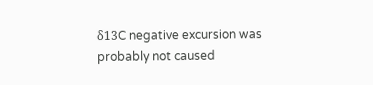δ13C negative excursion was probably not caused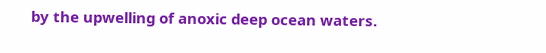by the upwelling of anoxic deep ocean waters.